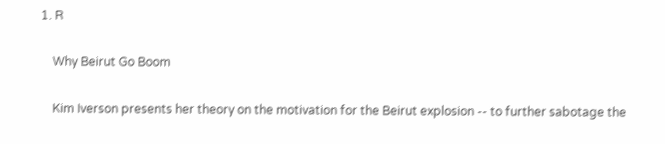1. R

    Why Beirut Go Boom

    Kim Iverson presents her theory on the motivation for the Beirut explosion -- to further sabotage the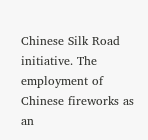Chinese Silk Road initiative. The employment of Chinese fireworks as an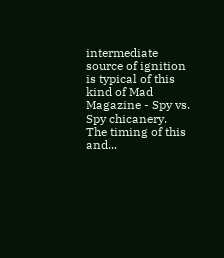intermediate source of ignition is typical of this kind of Mad Magazine - Spy vs. Spy chicanery. The timing of this and...